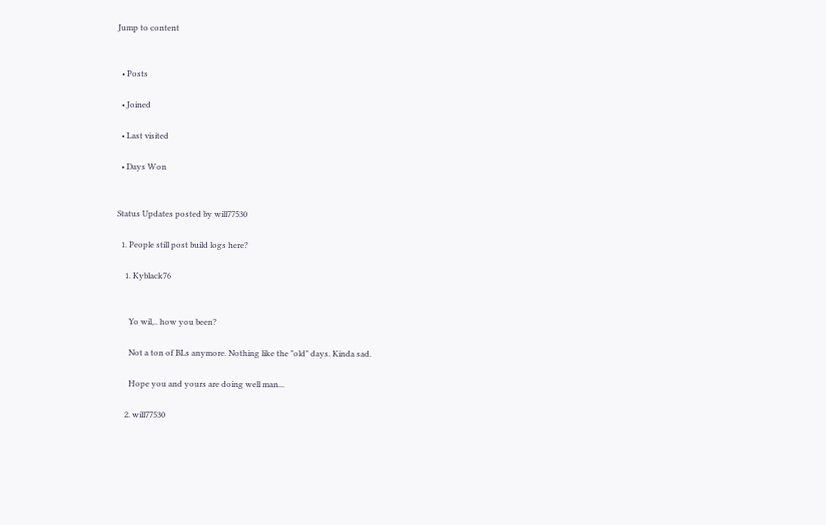Jump to content


  • Posts

  • Joined

  • Last visited

  • Days Won


Status Updates posted by will77530

  1. People still post build logs here?

    1. Kyblack76


      Yo wil,.. how you been?

      Not a ton of BLs anymore. Nothing like the "old" days. Kinda sad.

      Hope you and yours are doing well man...

    2. will77530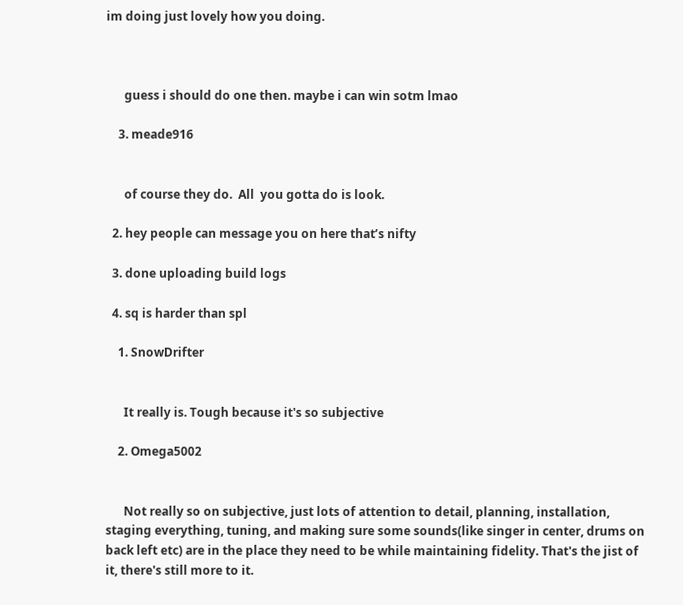im doing just lovely how you doing.



      guess i should do one then. maybe i can win sotm lmao

    3. meade916


      of course they do.  All  you gotta do is look.

  2. hey people can message you on here that’s nifty

  3. done uploading build logs

  4. sq is harder than spl

    1. SnowDrifter


      It really is. Tough because it's so subjective

    2. Omega5002


      Not really so on subjective, just lots of attention to detail, planning, installation, staging everything, tuning, and making sure some sounds(like singer in center, drums on back left etc) are in the place they need to be while maintaining fidelity. That's the jist of it, there's still more to it.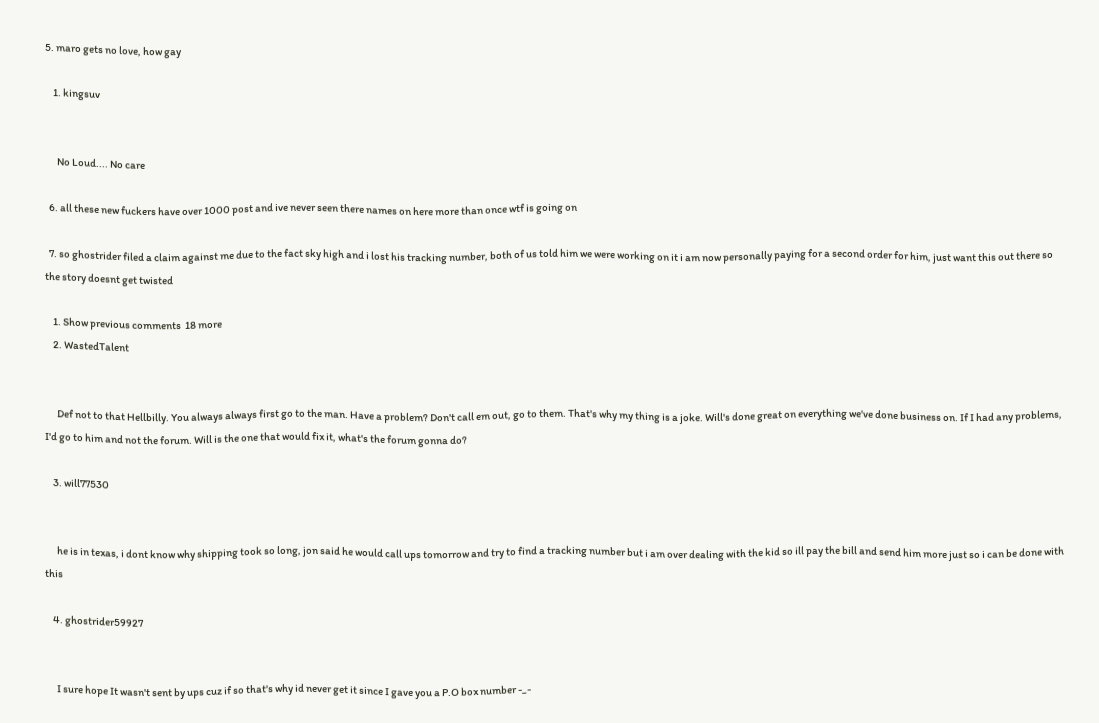5. maro gets no love, how gay

    1. kingsuv


      No Loud.... No care

  6. all these new fuckers have over 1000 post and ive never seen there names on here more than once wtf is going on

  7. so ghostrider filed a claim against me due to the fact sky high and i lost his tracking number, both of us told him we were working on it i am now personally paying for a second order for him, just want this out there so the story doesnt get twisted

    1. Show previous comments  18 more
    2. WastedTalent


      Def not to that Hellbilly. You always always first go to the man. Have a problem? Don't call em out, go to them. That's why my thing is a joke. Will's done great on everything we've done business on. If I had any problems, I'd go to him and not the forum. Will is the one that would fix it, what's the forum gonna do?

    3. will77530


      he is in texas, i dont know why shipping took so long, jon said he would call ups tomorrow and try to find a tracking number but i am over dealing with the kid so ill pay the bill and send him more just so i can be done with this

    4. ghostrider59927


      I sure hope It wasn't sent by ups cuz if so that's why id never get it since I gave you a P.O box number -_-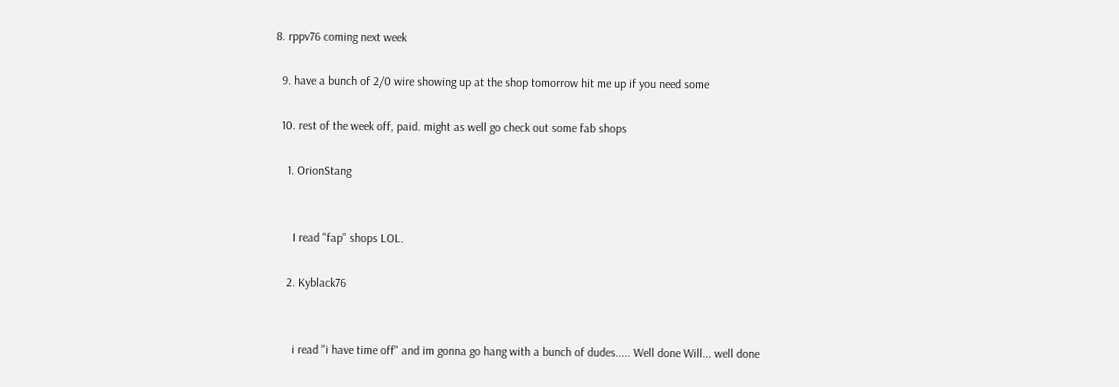8. rppv76 coming next week

  9. have a bunch of 2/0 wire showing up at the shop tomorrow hit me up if you need some

  10. rest of the week off, paid. might as well go check out some fab shops

    1. OrionStang


      I read "fap" shops LOL.

    2. Kyblack76


      i read "i have time off" and im gonna go hang with a bunch of dudes..... Well done Will... well done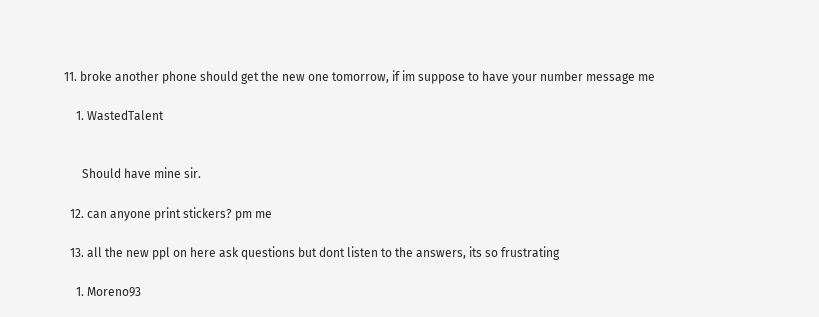11. broke another phone should get the new one tomorrow, if im suppose to have your number message me

    1. WastedTalent


      Should have mine sir.

  12. can anyone print stickers? pm me

  13. all the new ppl on here ask questions but dont listen to the answers, its so frustrating

    1. Moreno93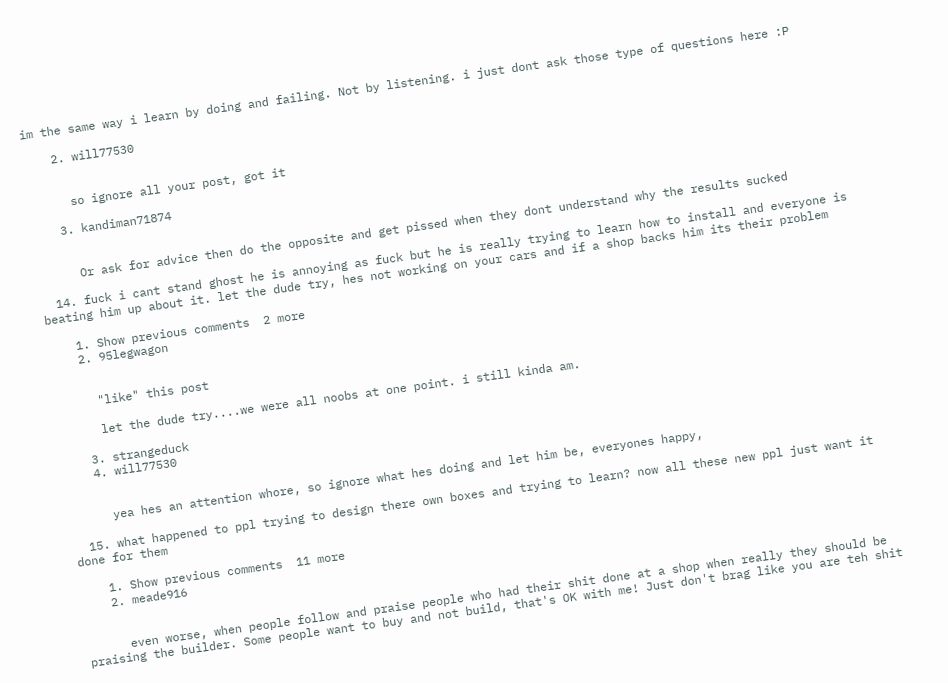im the same way i learn by doing and failing. Not by listening. i just dont ask those type of questions here :P

    2. will77530


      so ignore all your post, got it

    3. kandiman71874


      Or ask for advice then do the opposite and get pissed when they dont understand why the results sucked

  14. fuck i cant stand ghost he is annoying as fuck but he is really trying to learn how to install and everyone is beating him up about it. let the dude try, hes not working on your cars and if a shop backs him its their problem

    1. Show previous comments  2 more
    2. 95legwagon


      "like" this post

      let the dude try....we were all noobs at one point. i still kinda am.

    3. strangeduck
    4. will77530


      yea hes an attention whore, so ignore what hes doing and let him be, everyones happy,

  15. what happened to ppl trying to design there own boxes and trying to learn? now all these new ppl just want it done for them

    1. Show previous comments  11 more
    2. meade916


      even worse, when people follow and praise people who had their shit done at a shop when really they should be praising the builder. Some people want to buy and not build, that's OK with me! Just don't brag like you are teh shit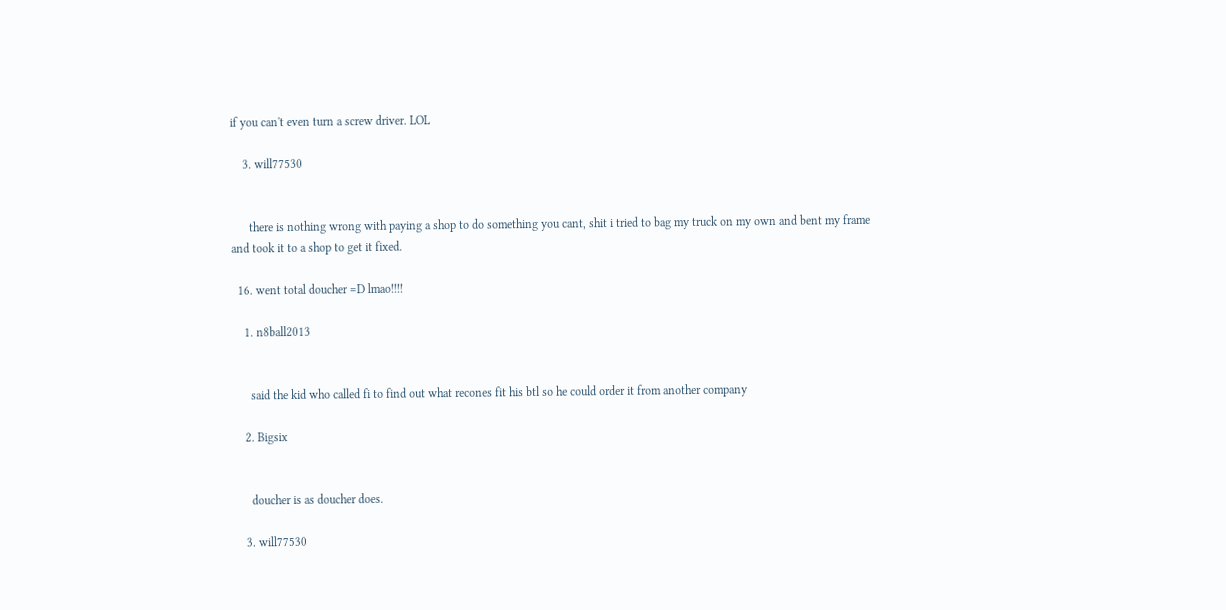if you can't even turn a screw driver. LOL

    3. will77530


      there is nothing wrong with paying a shop to do something you cant, shit i tried to bag my truck on my own and bent my frame and took it to a shop to get it fixed.

  16. went total doucher =D lmao!!!!

    1. n8ball2013


      said the kid who called fi to find out what recones fit his btl so he could order it from another company

    2. Bigsix


      doucher is as doucher does.

    3. will77530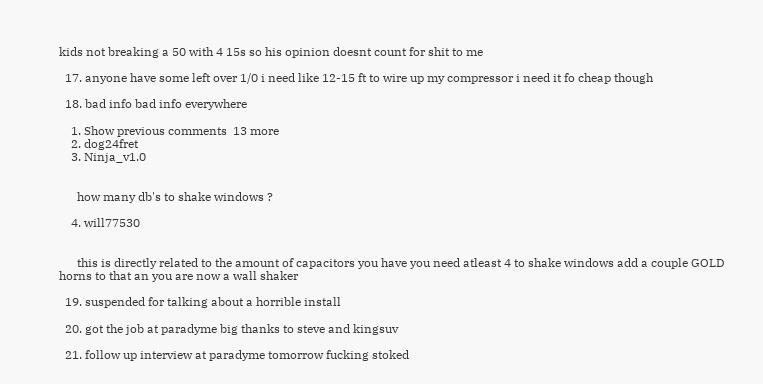kids not breaking a 50 with 4 15s so his opinion doesnt count for shit to me

  17. anyone have some left over 1/0 i need like 12-15 ft to wire up my compressor i need it fo cheap though

  18. bad info bad info everywhere

    1. Show previous comments  13 more
    2. dog24fret
    3. Ninja_v1.0


      how many db's to shake windows ?

    4. will77530


      this is directly related to the amount of capacitors you have you need atleast 4 to shake windows add a couple GOLD horns to that an you are now a wall shaker

  19. suspended for talking about a horrible install

  20. got the job at paradyme big thanks to steve and kingsuv

  21. follow up interview at paradyme tomorrow fucking stoked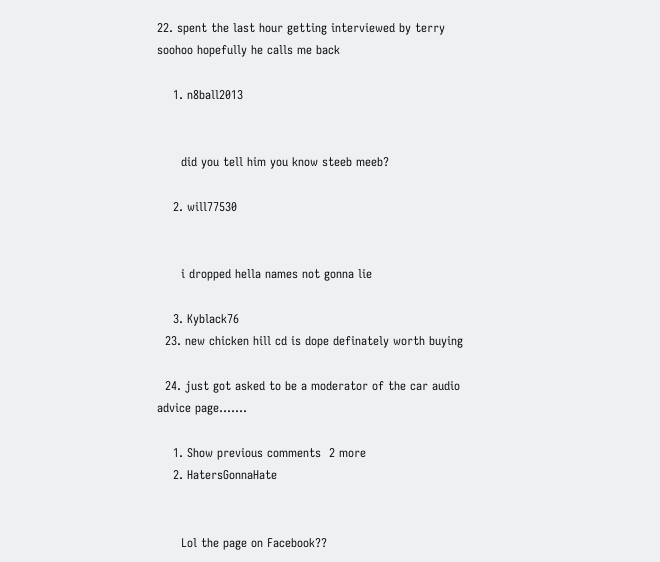22. spent the last hour getting interviewed by terry soohoo hopefully he calls me back

    1. n8ball2013


      did you tell him you know steeb meeb?

    2. will77530


      i dropped hella names not gonna lie

    3. Kyblack76
  23. new chicken hill cd is dope definately worth buying

  24. just got asked to be a moderator of the car audio advice page.......

    1. Show previous comments  2 more
    2. HatersGonnaHate


      Lol the page on Facebook??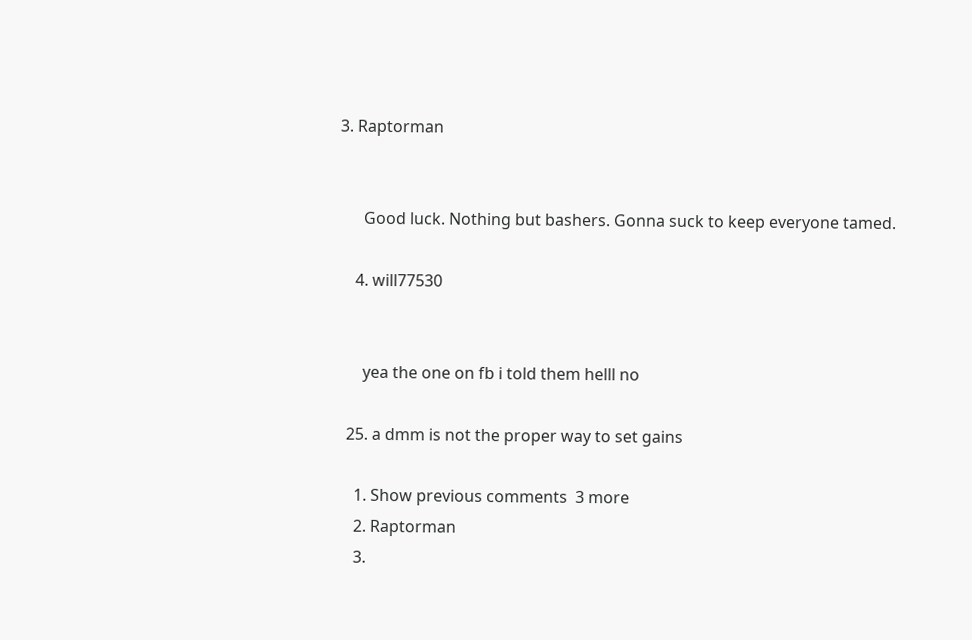3. Raptorman


      Good luck. Nothing but bashers. Gonna suck to keep everyone tamed.

    4. will77530


      yea the one on fb i told them helll no

  25. a dmm is not the proper way to set gains

    1. Show previous comments  3 more
    2. Raptorman
    3.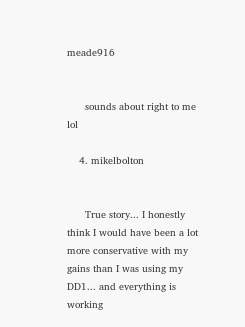meade916


      sounds about right to me lol

    4. mikelbolton


      True story... I honestly think I would have been a lot more conservative with my gains than I was using my DD1... and everything is working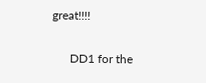great!!!!

      DD1 for the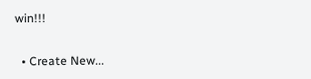win!!!

  • Create New...